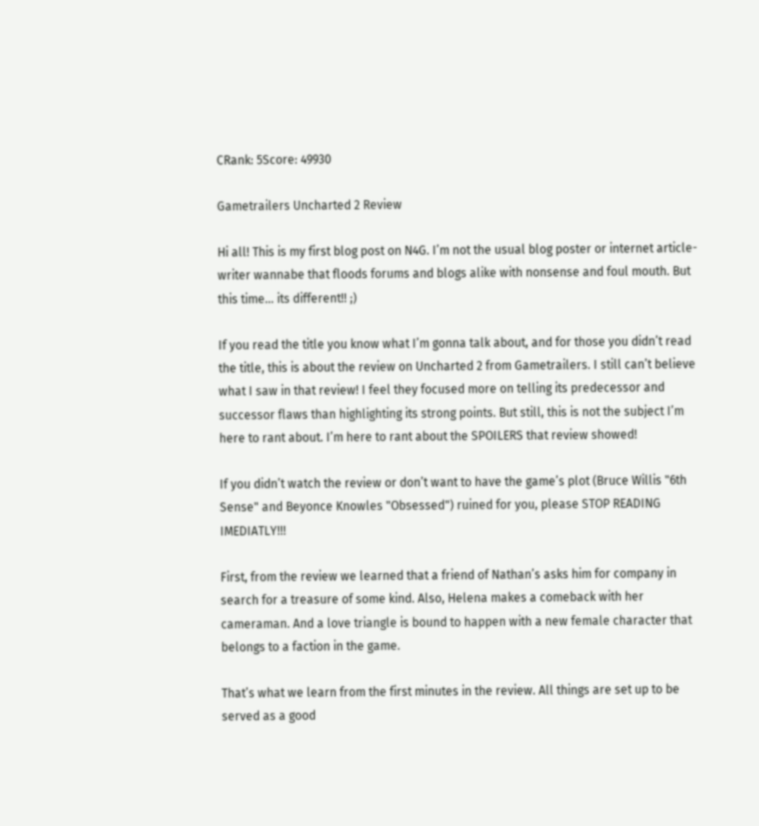CRank: 5Score: 49930

Gametrailers Uncharted 2 Review

Hi all! This is my first blog post on N4G. I’m not the usual blog poster or internet article-writer wannabe that floods forums and blogs alike with nonsense and foul mouth. But this time... its different!! ;)

If you read the title you know what I’m gonna talk about, and for those you didn’t read the title, this is about the review on Uncharted 2 from Gametrailers. I still can’t believe what I saw in that review! I feel they focused more on telling its predecessor and successor flaws than highlighting its strong points. But still, this is not the subject I’m here to rant about. I’m here to rant about the SPOILERS that review showed!

If you didn’t watch the review or don’t want to have the game’s plot (Bruce Willis "6th Sense" and Beyonce Knowles "Obsessed") ruined for you, please STOP READING IMEDIATLY!!!

First, from the review we learned that a friend of Nathan’s asks him for company in search for a treasure of some kind. Also, Helena makes a comeback with her cameraman. And a love triangle is bound to happen with a new female character that belongs to a faction in the game.

That’s what we learn from the first minutes in the review. All things are set up to be served as a good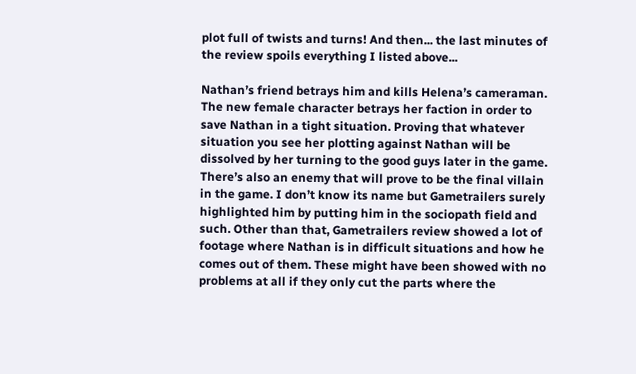plot full of twists and turns! And then... the last minutes of the review spoils everything I listed above...

Nathan’s friend betrays him and kills Helena’s cameraman. The new female character betrays her faction in order to save Nathan in a tight situation. Proving that whatever situation you see her plotting against Nathan will be dissolved by her turning to the good guys later in the game. There’s also an enemy that will prove to be the final villain in the game. I don’t know its name but Gametrailers surely highlighted him by putting him in the sociopath field and such. Other than that, Gametrailers review showed a lot of footage where Nathan is in difficult situations and how he comes out of them. These might have been showed with no problems at all if they only cut the parts where the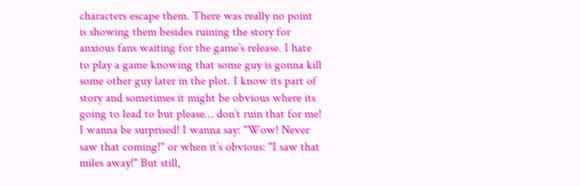characters escape them. There was really no point is showing them besides ruining the story for anxious fans waiting for the game’s release. I hate to play a game knowing that some guy is gonna kill some other guy later in the plot. I know its part of story and sometimes it might be obvious where its going to lead to but please… don’t ruin that for me! I wanna be surprised! I wanna say: "Wow! Never saw that coming!" or when it’s obvious: "I saw that miles away!" But still,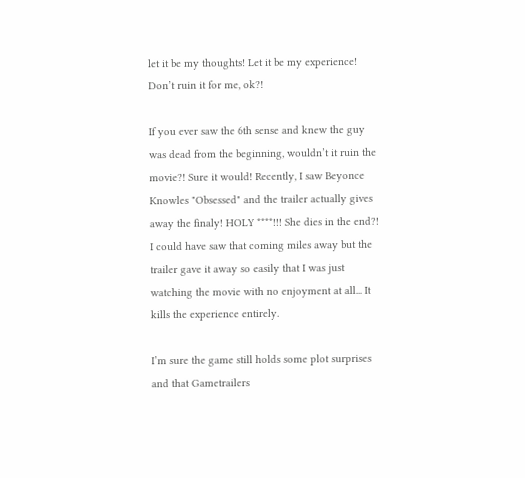let it be my thoughts! Let it be my experience! Don’t ruin it for me, ok?!

If you ever saw the 6th sense and knew the guy was dead from the beginning, wouldn’t it ruin the movie?! Sure it would! Recently, I saw Beyonce Knowles "Obsessed" and the trailer actually gives away the finaly! HOLY ****!!! She dies in the end?! I could have saw that coming miles away but the trailer gave it away so easily that I was just watching the movie with no enjoyment at all... It kills the experience entirely.

I’m sure the game still holds some plot surprises and that Gametrailers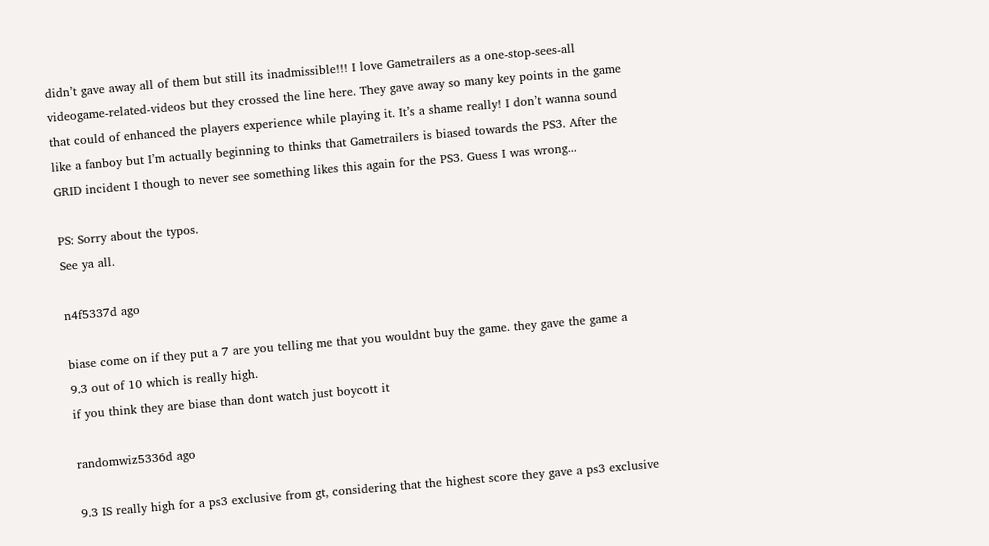didn’t gave away all of them but still its inadmissible!!! I love Gametrailers as a one-stop-sees-all videogame-related-videos but they crossed the line here. They gave away so many key points in the game that could of enhanced the players experience while playing it. It’s a shame really! I don’t wanna sound like a fanboy but I’m actually beginning to thinks that Gametrailers is biased towards the PS3. After the GRID incident I though to never see something likes this again for the PS3. Guess I was wrong...

PS: Sorry about the typos.
See ya all.

n4f5337d ago

biase come on if they put a 7 are you telling me that you wouldnt buy the game. they gave the game a 9.3 out of 10 which is really high.
if you think they are biase than dont watch just boycott it

randomwiz5336d ago

9.3 IS really high for a ps3 exclusive from gt, considering that the highest score they gave a ps3 exclusive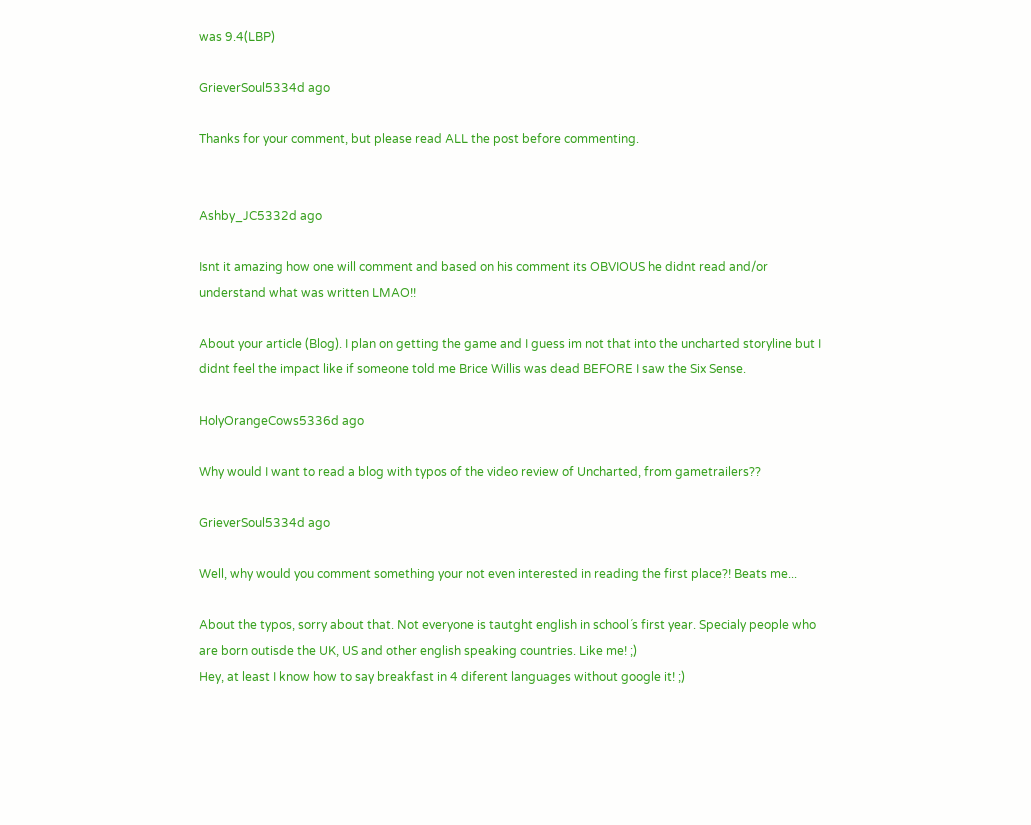was 9.4(LBP)

GrieverSoul5334d ago

Thanks for your comment, but please read ALL the post before commenting.


Ashby_JC5332d ago

Isnt it amazing how one will comment and based on his comment its OBVIOUS he didnt read and/or understand what was written LMAO!!

About your article (Blog). I plan on getting the game and I guess im not that into the uncharted storyline but I didnt feel the impact like if someone told me Brice Willis was dead BEFORE I saw the Six Sense.

HolyOrangeCows5336d ago

Why would I want to read a blog with typos of the video review of Uncharted, from gametrailers??

GrieverSoul5334d ago

Well, why would you comment something your not even interested in reading the first place?! Beats me...

About the typos, sorry about that. Not everyone is tautght english in school´s first year. Specialy people who are born outisde the UK, US and other english speaking countries. Like me! ;)
Hey, at least I know how to say breakfast in 4 diferent languages without google it! ;)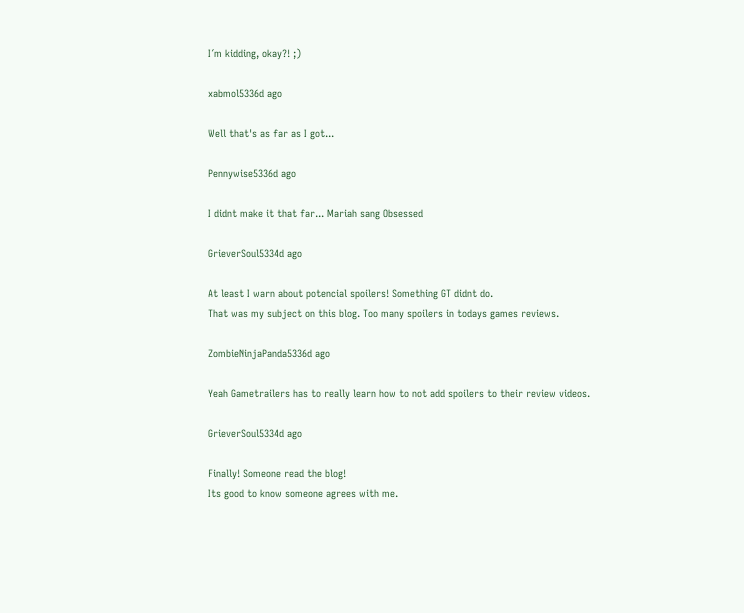I´m kidding, okay?! ;)

xabmol5336d ago

Well that's as far as I got...

Pennywise5336d ago

I didnt make it that far... Mariah sang Obsessed

GrieverSoul5334d ago

At least I warn about potencial spoilers! Something GT didnt do.
That was my subject on this blog. Too many spoilers in todays games reviews.

ZombieNinjaPanda5336d ago

Yeah Gametrailers has to really learn how to not add spoilers to their review videos.

GrieverSoul5334d ago

Finally! Someone read the blog!
Its good to know someone agrees with me.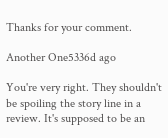Thanks for your comment.

Another One5336d ago

You're very right. They shouldn't be spoiling the story line in a review. It's supposed to be an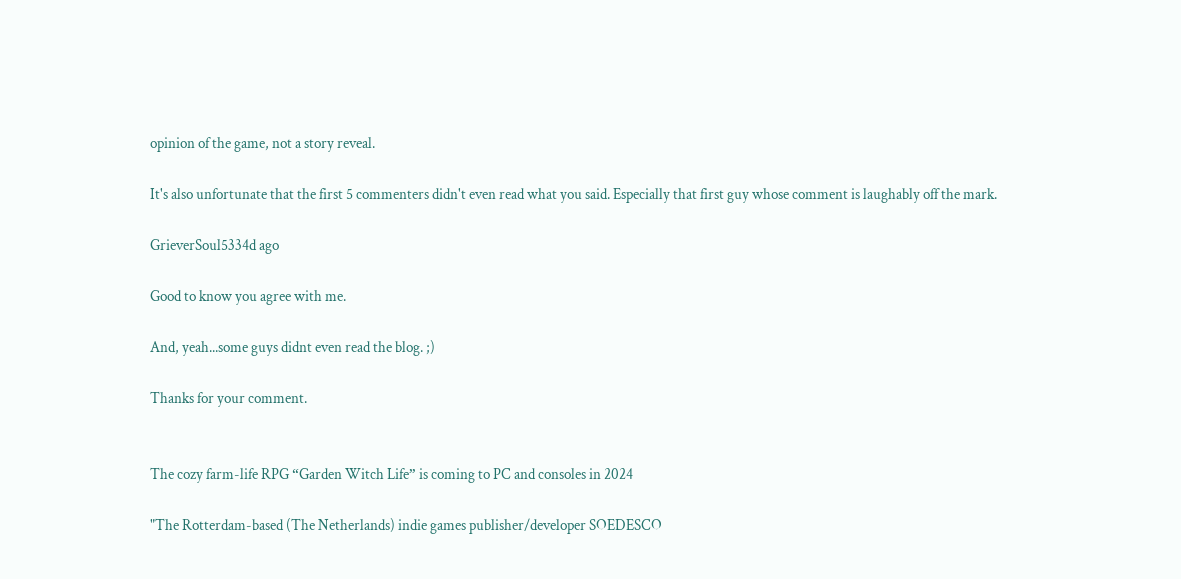opinion of the game, not a story reveal.

It's also unfortunate that the first 5 commenters didn't even read what you said. Especially that first guy whose comment is laughably off the mark.

GrieverSoul5334d ago

Good to know you agree with me.

And, yeah...some guys didnt even read the blog. ;)

Thanks for your comment.


The cozy farm-life RPG “Garden Witch Life” is coming to PC and consoles in 2024

"The Rotterdam-based (The Netherlands) indie games publisher/developer SOEDESCO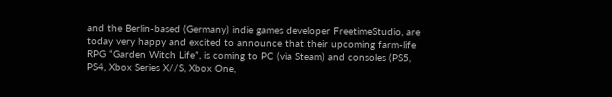and the Berlin-based (Germany) indie games developer FreetimeStudio, are today very happy and excited to announce that their upcoming farm-life RPG “Garden Witch Life”, is coming to PC (via Steam) and consoles (PS5, PS4, Xbox Series X//S, Xbox One,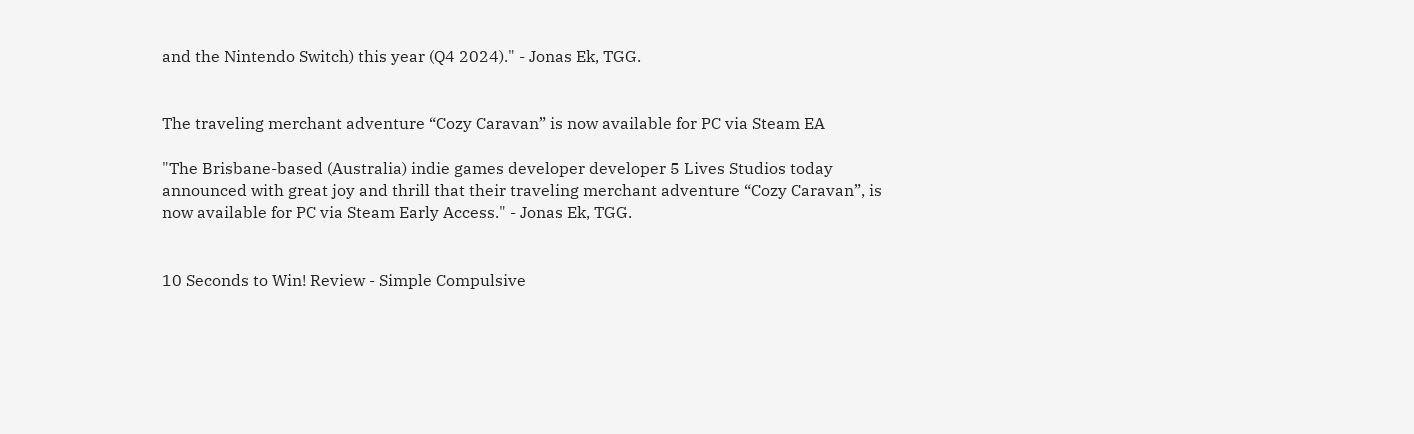and the Nintendo Switch) this year (Q4 2024)." - Jonas Ek, TGG.


The traveling merchant adventure “Cozy Caravan” is now available for PC via Steam EA

"The Brisbane-based (Australia) indie games developer developer 5 Lives Studios today announced with great joy and thrill that their traveling merchant adventure “Cozy Caravan”, is now available for PC via Steam Early Access." - Jonas Ek, TGG.


10 Seconds to Win! Review - Simple Compulsive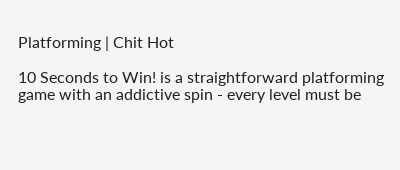Platforming | Chit Hot

10 Seconds to Win! is a straightforward platforming game with an addictive spin - every level must be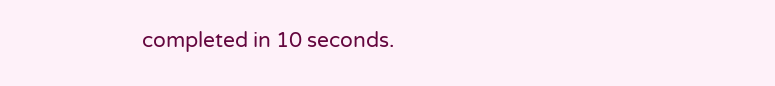completed in 10 seconds.